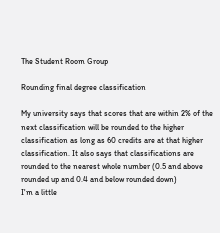The Student Room Group

Rounding final degree classification

My university says that scores that are within 2% of the next classification will be rounded to the higher classification as long as 60 credits are at that higher classification. It also says that classifications are rounded to the nearest whole number (0.5 and above rounded up and 0.4 and below rounded down)
I'm a little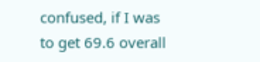confused, if I was to get 69.6 overall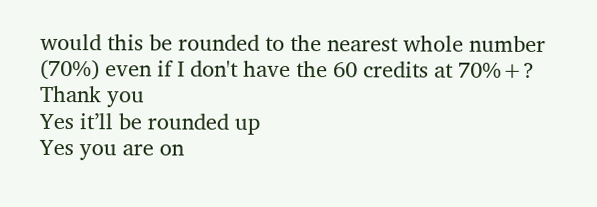would this be rounded to the nearest whole number (70%) even if I don't have the 60 credits at 70%+? Thank you
Yes it’ll be rounded up
Yes you are on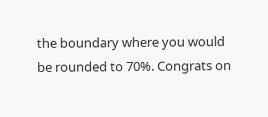the boundary where you would be rounded to 70%. Congrats on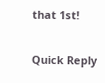that 1st!

Quick Reply